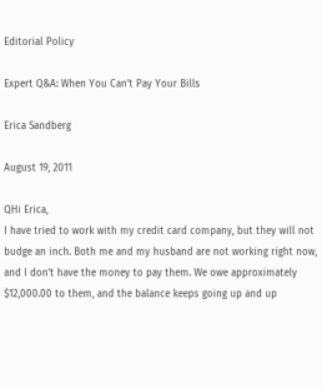Editorial Policy

Expert Q&A: When You Can’t Pay Your Bills

Erica Sandberg

August 19, 2011

QHi Erica,
I have tried to work with my credit card company, but they will not budge an inch. Both me and my husband are not working right now, and I don’t have the money to pay them. We owe approximately $12,000.00 to them, and the balance keeps going up and up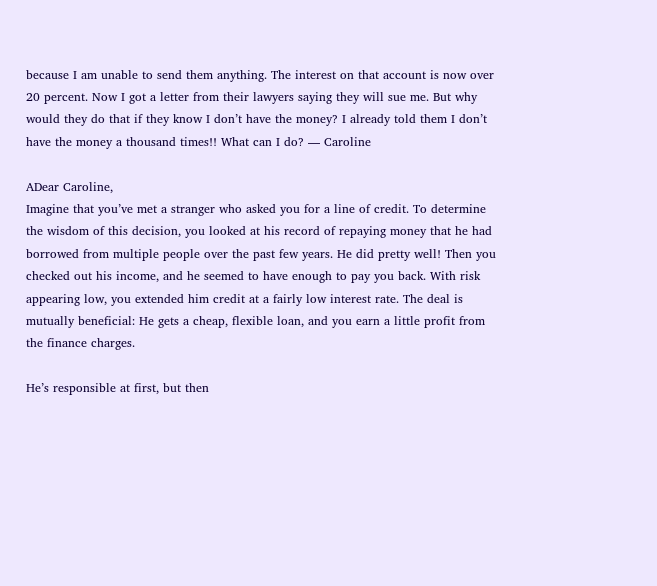because I am unable to send them anything. The interest on that account is now over 20 percent. Now I got a letter from their lawyers saying they will sue me. But why would they do that if they know I don’t have the money? I already told them I don’t have the money a thousand times!! What can I do? — Caroline

ADear Caroline,
Imagine that you’ve met a stranger who asked you for a line of credit. To determine the wisdom of this decision, you looked at his record of repaying money that he had borrowed from multiple people over the past few years. He did pretty well! Then you checked out his income, and he seemed to have enough to pay you back. With risk appearing low, you extended him credit at a fairly low interest rate. The deal is mutually beneficial: He gets a cheap, flexible loan, and you earn a little profit from the finance charges.

He’s responsible at first, but then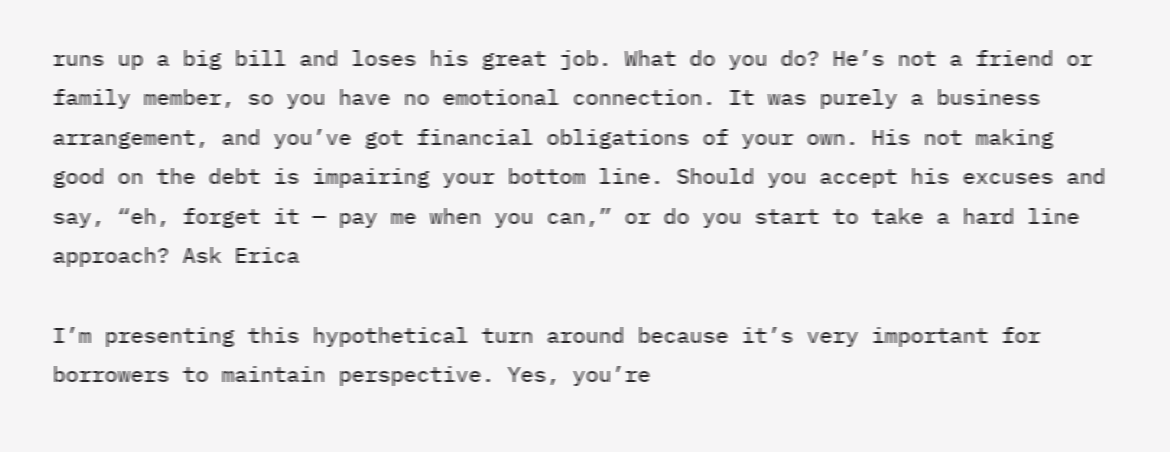runs up a big bill and loses his great job. What do you do? He’s not a friend or family member, so you have no emotional connection. It was purely a business arrangement, and you’ve got financial obligations of your own. His not making good on the debt is impairing your bottom line. Should you accept his excuses and say, “eh, forget it — pay me when you can,” or do you start to take a hard line approach? Ask Erica

I’m presenting this hypothetical turn around because it’s very important for borrowers to maintain perspective. Yes, you’re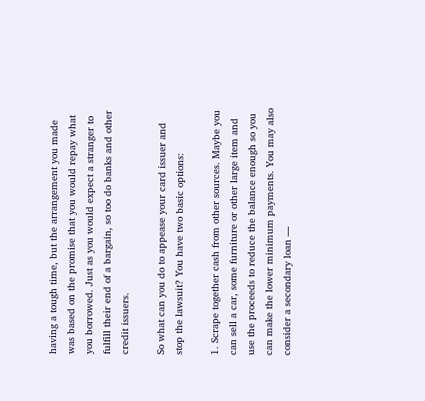having a tough time, but the arrangement you made was based on the promise that you would repay what you borrowed. Just as you would expect a stranger to fulfill their end of a bargain, so too do banks and other credit issuers.

So what can you do to appease your card issuer and stop the lawsuit? You have two basic options:

1. Scrape together cash from other sources. Maybe you can sell a car, some furniture or other large item and use the proceeds to reduce the balance enough so you can make the lower minimum payments. You may also consider a secondary loan —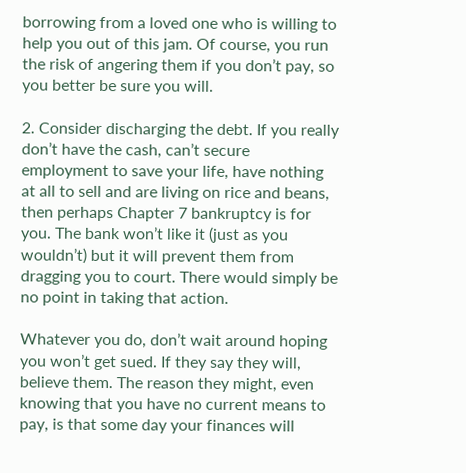borrowing from a loved one who is willing to help you out of this jam. Of course, you run the risk of angering them if you don’t pay, so you better be sure you will.

2. Consider discharging the debt. If you really don’t have the cash, can’t secure employment to save your life, have nothing at all to sell and are living on rice and beans, then perhaps Chapter 7 bankruptcy is for you. The bank won’t like it (just as you wouldn’t) but it will prevent them from dragging you to court. There would simply be no point in taking that action.

Whatever you do, don’t wait around hoping you won’t get sued. If they say they will, believe them. The reason they might, even knowing that you have no current means to pay, is that some day your finances will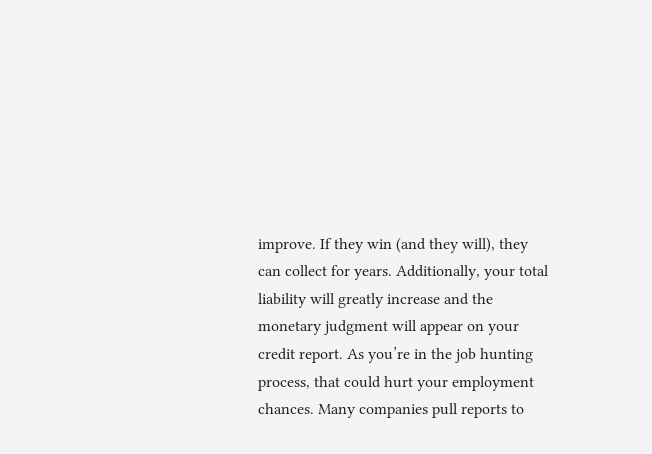improve. If they win (and they will), they can collect for years. Additionally, your total liability will greatly increase and the monetary judgment will appear on your credit report. As you’re in the job hunting process, that could hurt your employment chances. Many companies pull reports to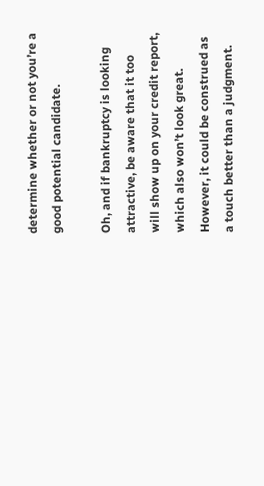determine whether or not you’re a good potential candidate.

Oh, and if bankruptcy is looking attractive, be aware that it too will show up on your credit report, which also won’t look great. However, it could be construed as a touch better than a judgment.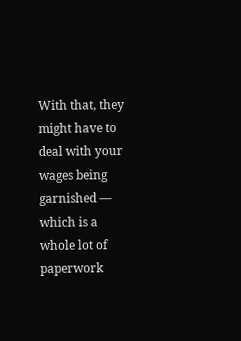With that, they might have to deal with your wages being garnished — which is a whole lot of paperwork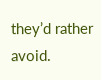they’d rather avoid.